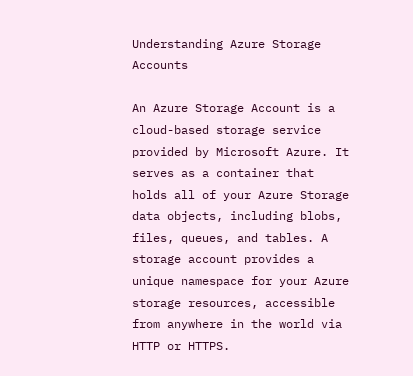Understanding Azure Storage Accounts

An Azure Storage Account is a cloud-based storage service provided by Microsoft Azure. It serves as a container that holds all of your Azure Storage data objects, including blobs, files, queues, and tables. A storage account provides a unique namespace for your Azure storage resources, accessible from anywhere in the world via HTTP or HTTPS.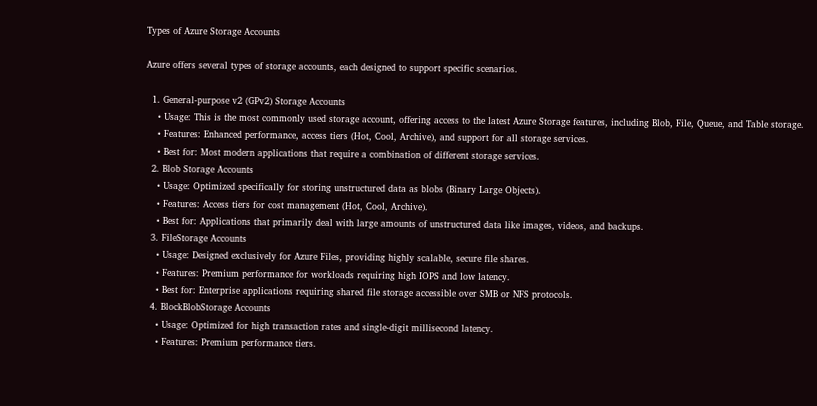Types of Azure Storage Accounts

Azure offers several types of storage accounts, each designed to support specific scenarios.

  1. General-purpose v2 (GPv2) Storage Accounts
    • Usage: This is the most commonly used storage account, offering access to the latest Azure Storage features, including Blob, File, Queue, and Table storage.
    • Features: Enhanced performance, access tiers (Hot, Cool, Archive), and support for all storage services.
    • Best for: Most modern applications that require a combination of different storage services.
  2. Blob Storage Accounts
    • Usage: Optimized specifically for storing unstructured data as blobs (Binary Large Objects).
    • Features: Access tiers for cost management (Hot, Cool, Archive).
    • Best for: Applications that primarily deal with large amounts of unstructured data like images, videos, and backups.
  3. FileStorage Accounts
    • Usage: Designed exclusively for Azure Files, providing highly scalable, secure file shares.
    • Features: Premium performance for workloads requiring high IOPS and low latency.
    • Best for: Enterprise applications requiring shared file storage accessible over SMB or NFS protocols.
  4. BlockBlobStorage Accounts
    • Usage: Optimized for high transaction rates and single-digit millisecond latency.
    • Features: Premium performance tiers.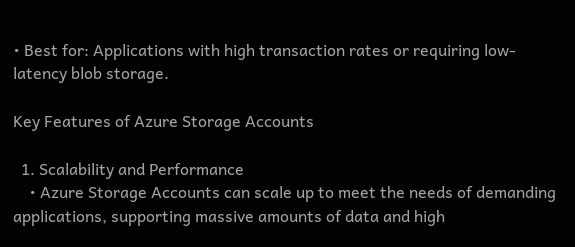• Best for: Applications with high transaction rates or requiring low-latency blob storage.

Key Features of Azure Storage Accounts

  1. Scalability and Performance
    • Azure Storage Accounts can scale up to meet the needs of demanding applications, supporting massive amounts of data and high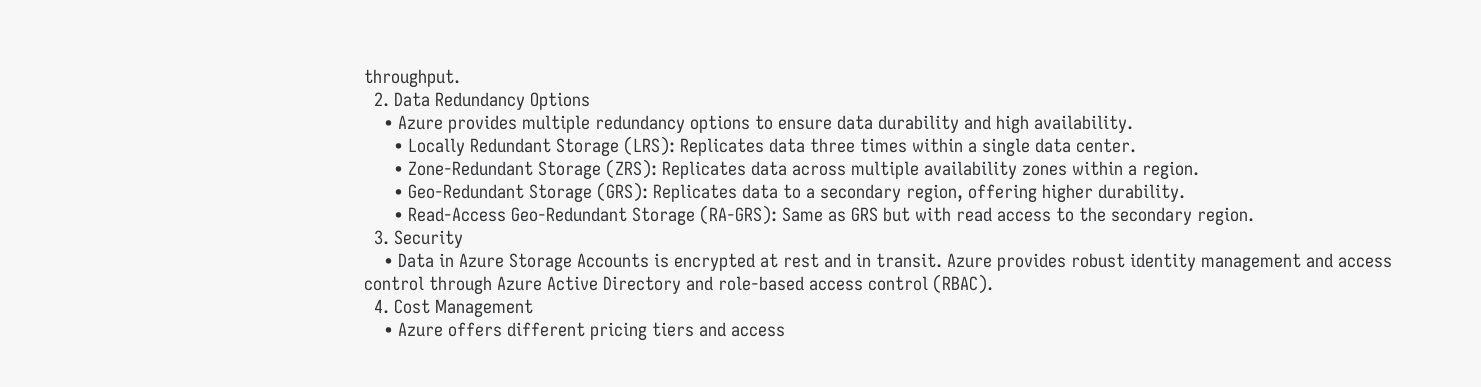throughput.
  2. Data Redundancy Options
    • Azure provides multiple redundancy options to ensure data durability and high availability.
      • Locally Redundant Storage (LRS): Replicates data three times within a single data center.
      • Zone-Redundant Storage (ZRS): Replicates data across multiple availability zones within a region.
      • Geo-Redundant Storage (GRS): Replicates data to a secondary region, offering higher durability.
      • Read-Access Geo-Redundant Storage (RA-GRS): Same as GRS but with read access to the secondary region.
  3. Security
    • Data in Azure Storage Accounts is encrypted at rest and in transit. Azure provides robust identity management and access control through Azure Active Directory and role-based access control (RBAC).
  4. Cost Management
    • Azure offers different pricing tiers and access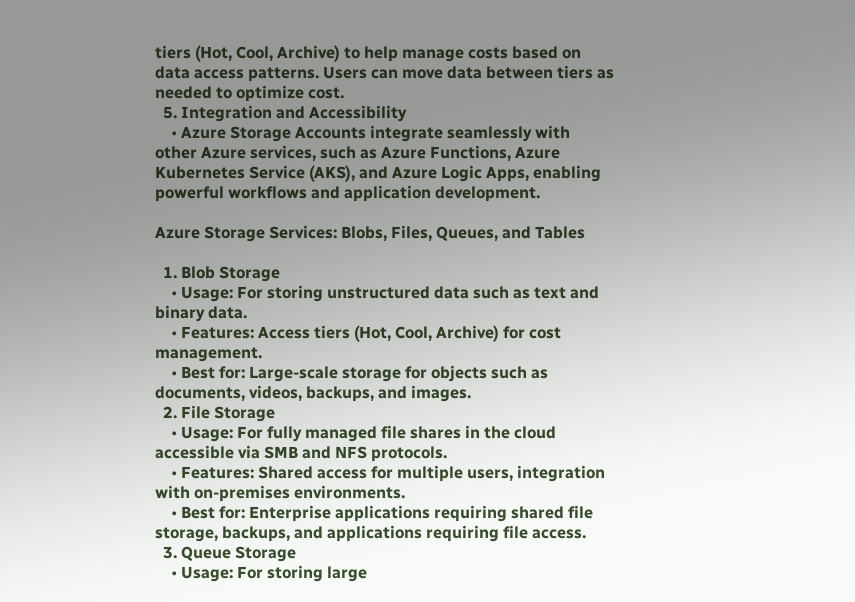tiers (Hot, Cool, Archive) to help manage costs based on data access patterns. Users can move data between tiers as needed to optimize cost.
  5. Integration and Accessibility
    • Azure Storage Accounts integrate seamlessly with other Azure services, such as Azure Functions, Azure Kubernetes Service (AKS), and Azure Logic Apps, enabling powerful workflows and application development.

Azure Storage Services: Blobs, Files, Queues, and Tables

  1. Blob Storage
    • Usage: For storing unstructured data such as text and binary data.
    • Features: Access tiers (Hot, Cool, Archive) for cost management.
    • Best for: Large-scale storage for objects such as documents, videos, backups, and images.
  2. File Storage
    • Usage: For fully managed file shares in the cloud accessible via SMB and NFS protocols.
    • Features: Shared access for multiple users, integration with on-premises environments.
    • Best for: Enterprise applications requiring shared file storage, backups, and applications requiring file access.
  3. Queue Storage
    • Usage: For storing large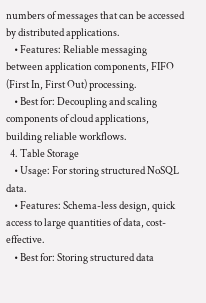numbers of messages that can be accessed by distributed applications.
    • Features: Reliable messaging between application components, FIFO (First In, First Out) processing.
    • Best for: Decoupling and scaling components of cloud applications, building reliable workflows.
  4. Table Storage
    • Usage: For storing structured NoSQL data.
    • Features: Schema-less design, quick access to large quantities of data, cost-effective.
    • Best for: Storing structured data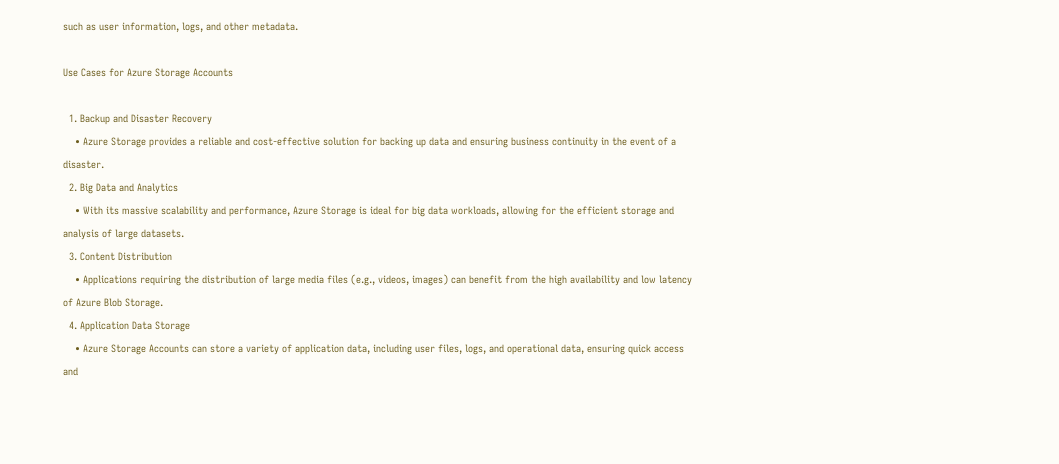such as user information, logs, and other metadata.

Use Cases for Azure Storage Accounts

  1. Backup and Disaster Recovery
    • Azure Storage provides a reliable and cost-effective solution for backing up data and ensuring business continuity in the event of a disaster.
  2. Big Data and Analytics
    • With its massive scalability and performance, Azure Storage is ideal for big data workloads, allowing for the efficient storage and analysis of large datasets.
  3. Content Distribution
    • Applications requiring the distribution of large media files (e.g., videos, images) can benefit from the high availability and low latency of Azure Blob Storage.
  4. Application Data Storage
    • Azure Storage Accounts can store a variety of application data, including user files, logs, and operational data, ensuring quick access and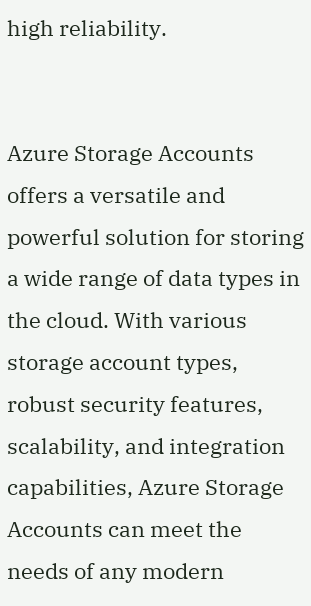high reliability.


Azure Storage Accounts offers a versatile and powerful solution for storing a wide range of data types in the cloud. With various storage account types, robust security features, scalability, and integration capabilities, Azure Storage Accounts can meet the needs of any modern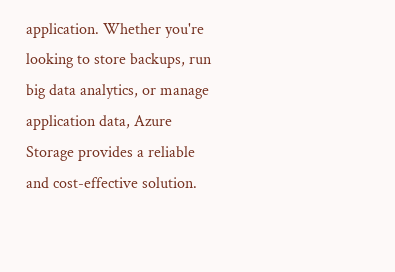application. Whether you're looking to store backups, run big data analytics, or manage application data, Azure Storage provides a reliable and cost-effective solution.